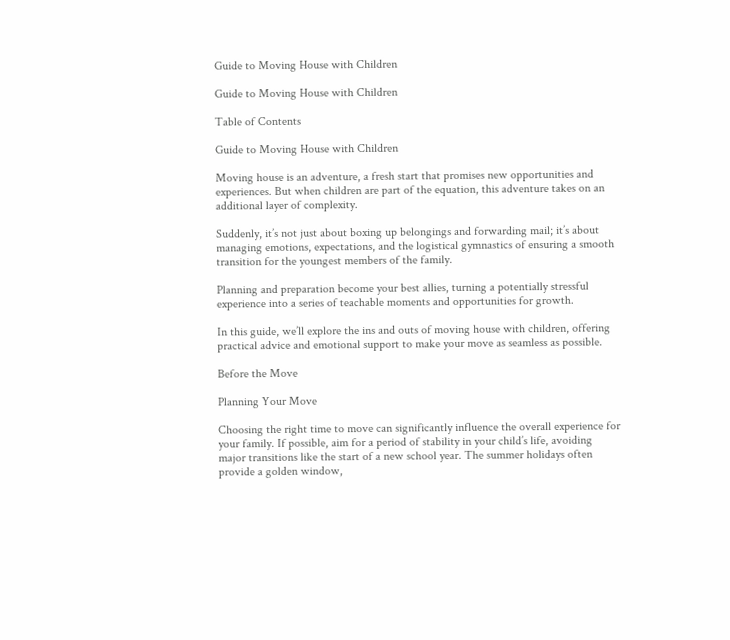Guide to Moving House with Children

Guide to Moving House with Children

Table of Contents

Guide to Moving House with Children

Moving house is an adventure, a fresh start that promises new opportunities and experiences. But when children are part of the equation, this adventure takes on an additional layer of complexity.

Suddenly, it’s not just about boxing up belongings and forwarding mail; it’s about managing emotions, expectations, and the logistical gymnastics of ensuring a smooth transition for the youngest members of the family.

Planning and preparation become your best allies, turning a potentially stressful experience into a series of teachable moments and opportunities for growth.

In this guide, we’ll explore the ins and outs of moving house with children, offering practical advice and emotional support to make your move as seamless as possible.

Before the Move

Planning Your Move

Choosing the right time to move can significantly influence the overall experience for your family. If possible, aim for a period of stability in your child’s life, avoiding major transitions like the start of a new school year. The summer holidays often provide a golden window,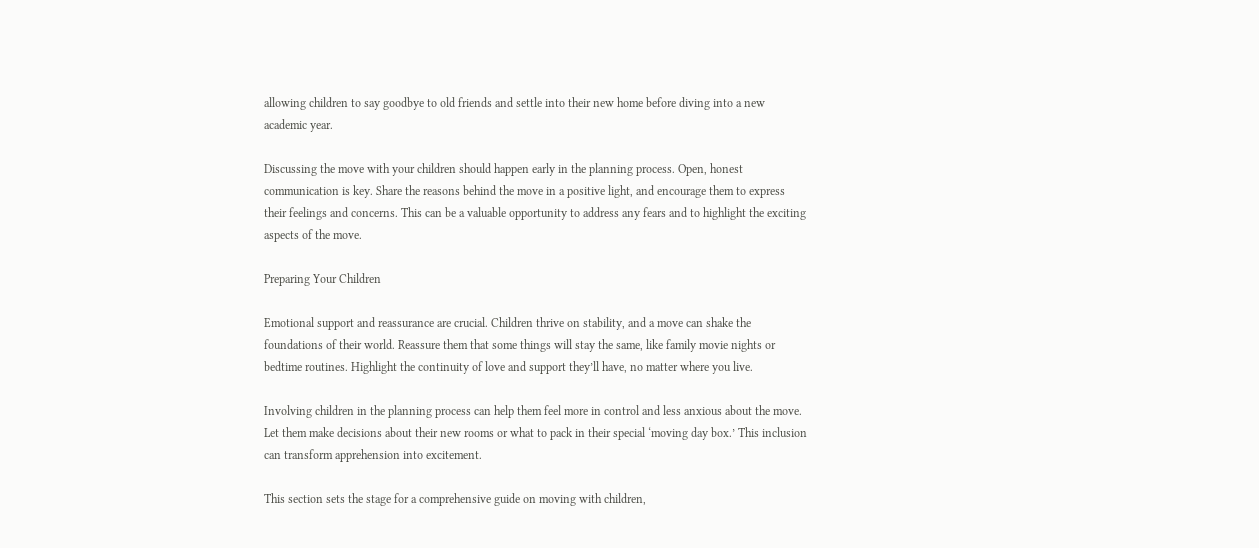allowing children to say goodbye to old friends and settle into their new home before diving into a new academic year.

Discussing the move with your children should happen early in the planning process. Open, honest communication is key. Share the reasons behind the move in a positive light, and encourage them to express their feelings and concerns. This can be a valuable opportunity to address any fears and to highlight the exciting aspects of the move.

Preparing Your Children

Emotional support and reassurance are crucial. Children thrive on stability, and a move can shake the foundations of their world. Reassure them that some things will stay the same, like family movie nights or bedtime routines. Highlight the continuity of love and support they’ll have, no matter where you live.

Involving children in the planning process can help them feel more in control and less anxious about the move. Let them make decisions about their new rooms or what to pack in their special ‘moving day box.’ This inclusion can transform apprehension into excitement.

This section sets the stage for a comprehensive guide on moving with children,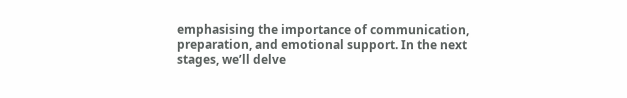emphasising the importance of communication, preparation, and emotional support. In the next stages, we’ll delve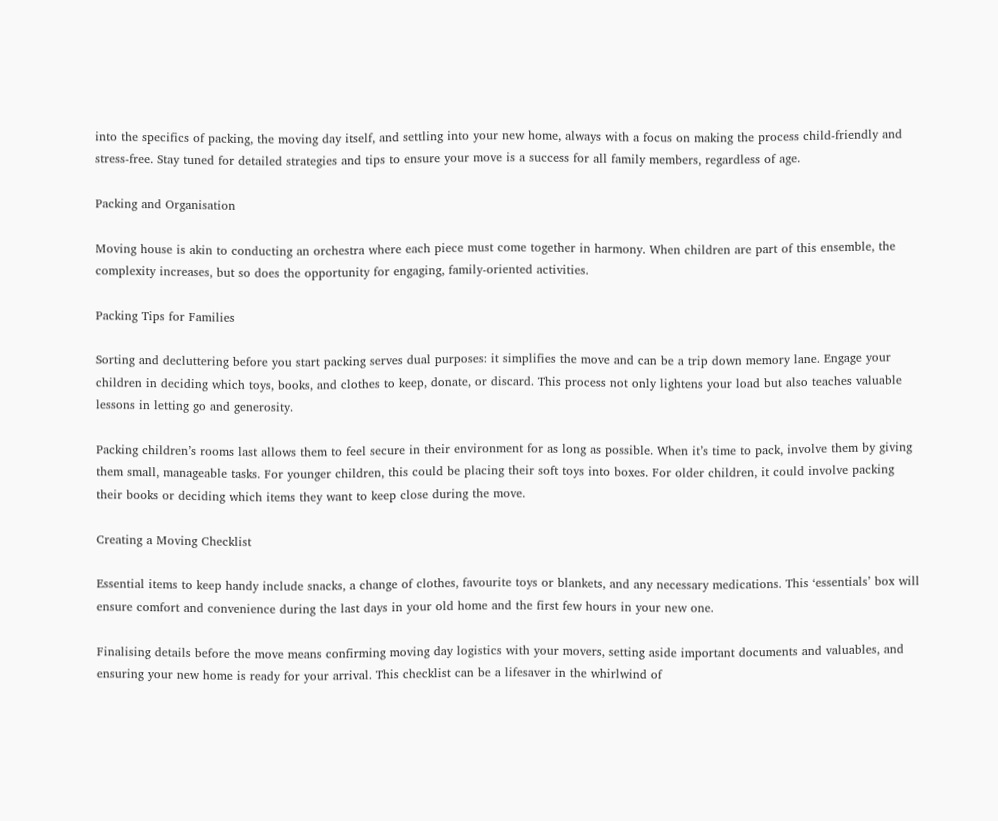into the specifics of packing, the moving day itself, and settling into your new home, always with a focus on making the process child-friendly and stress-free. Stay tuned for detailed strategies and tips to ensure your move is a success for all family members, regardless of age.

Packing and Organisation

Moving house is akin to conducting an orchestra where each piece must come together in harmony. When children are part of this ensemble, the complexity increases, but so does the opportunity for engaging, family-oriented activities.

Packing Tips for Families

Sorting and decluttering before you start packing serves dual purposes: it simplifies the move and can be a trip down memory lane. Engage your children in deciding which toys, books, and clothes to keep, donate, or discard. This process not only lightens your load but also teaches valuable lessons in letting go and generosity.

Packing children’s rooms last allows them to feel secure in their environment for as long as possible. When it’s time to pack, involve them by giving them small, manageable tasks. For younger children, this could be placing their soft toys into boxes. For older children, it could involve packing their books or deciding which items they want to keep close during the move.

Creating a Moving Checklist

Essential items to keep handy include snacks, a change of clothes, favourite toys or blankets, and any necessary medications. This ‘essentials’ box will ensure comfort and convenience during the last days in your old home and the first few hours in your new one.

Finalising details before the move means confirming moving day logistics with your movers, setting aside important documents and valuables, and ensuring your new home is ready for your arrival. This checklist can be a lifesaver in the whirlwind of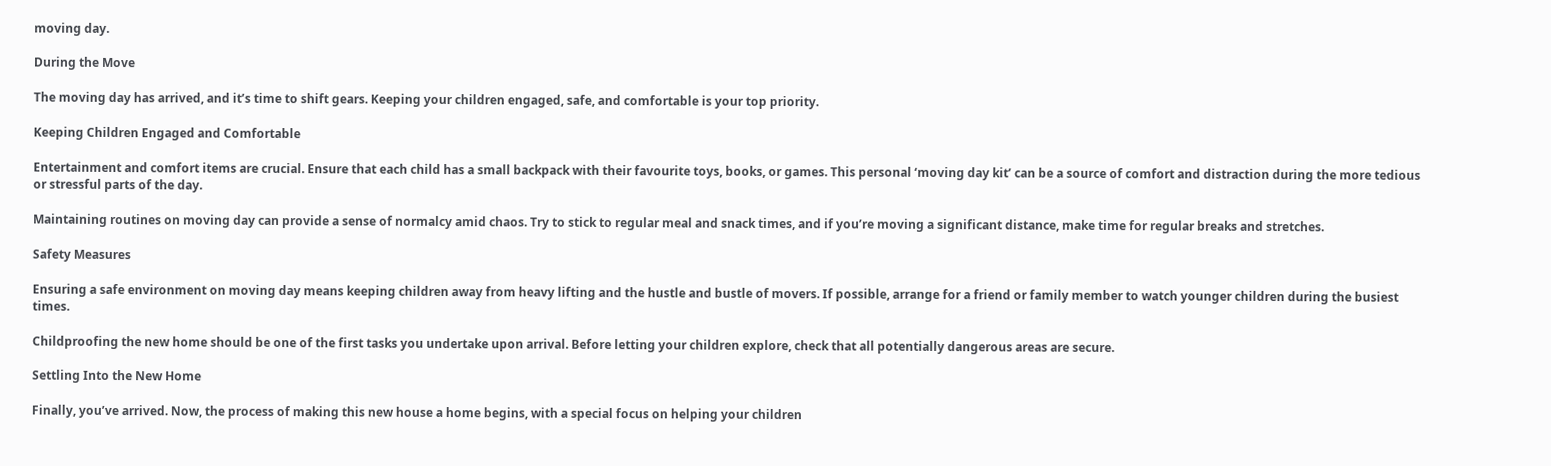moving day.

During the Move

The moving day has arrived, and it’s time to shift gears. Keeping your children engaged, safe, and comfortable is your top priority.

Keeping Children Engaged and Comfortable

Entertainment and comfort items are crucial. Ensure that each child has a small backpack with their favourite toys, books, or games. This personal ‘moving day kit’ can be a source of comfort and distraction during the more tedious or stressful parts of the day.

Maintaining routines on moving day can provide a sense of normalcy amid chaos. Try to stick to regular meal and snack times, and if you’re moving a significant distance, make time for regular breaks and stretches.

Safety Measures

Ensuring a safe environment on moving day means keeping children away from heavy lifting and the hustle and bustle of movers. If possible, arrange for a friend or family member to watch younger children during the busiest times.

Childproofing the new home should be one of the first tasks you undertake upon arrival. Before letting your children explore, check that all potentially dangerous areas are secure.

Settling Into the New Home

Finally, you’ve arrived. Now, the process of making this new house a home begins, with a special focus on helping your children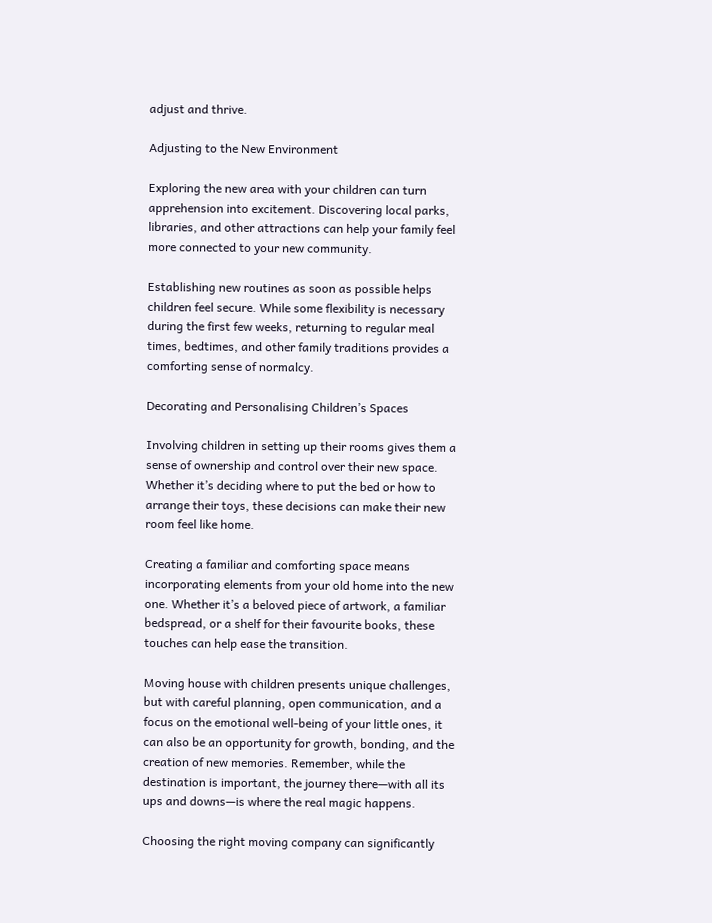adjust and thrive.

Adjusting to the New Environment

Exploring the new area with your children can turn apprehension into excitement. Discovering local parks, libraries, and other attractions can help your family feel more connected to your new community.

Establishing new routines as soon as possible helps children feel secure. While some flexibility is necessary during the first few weeks, returning to regular meal times, bedtimes, and other family traditions provides a comforting sense of normalcy.

Decorating and Personalising Children’s Spaces

Involving children in setting up their rooms gives them a sense of ownership and control over their new space. Whether it’s deciding where to put the bed or how to arrange their toys, these decisions can make their new room feel like home.

Creating a familiar and comforting space means incorporating elements from your old home into the new one. Whether it’s a beloved piece of artwork, a familiar bedspread, or a shelf for their favourite books, these touches can help ease the transition.

Moving house with children presents unique challenges, but with careful planning, open communication, and a focus on the emotional well-being of your little ones, it can also be an opportunity for growth, bonding, and the creation of new memories. Remember, while the destination is important, the journey there—with all its ups and downs—is where the real magic happens.

Choosing the right moving company can significantly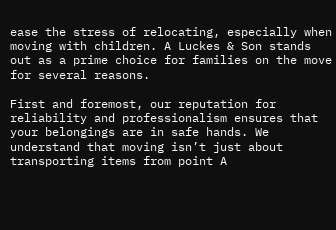ease the stress of relocating, especially when moving with children. A Luckes & Son stands out as a prime choice for families on the move for several reasons.

First and foremost, our reputation for reliability and professionalism ensures that your belongings are in safe hands. We understand that moving isn’t just about transporting items from point A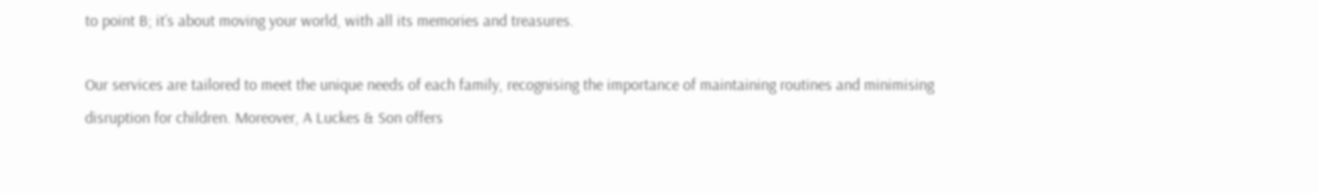to point B; it’s about moving your world, with all its memories and treasures.

Our services are tailored to meet the unique needs of each family, recognising the importance of maintaining routines and minimising disruption for children. Moreover, A Luckes & Son offers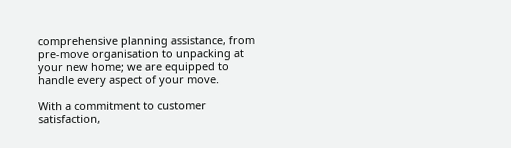comprehensive planning assistance, from pre-move organisation to unpacking at your new home; we are equipped to handle every aspect of your move.

With a commitment to customer satisfaction,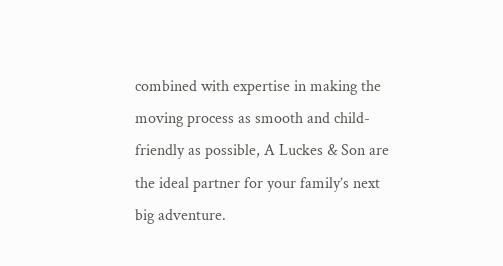combined with expertise in making the moving process as smooth and child-friendly as possible, A Luckes & Son are the ideal partner for your family’s next big adventure.